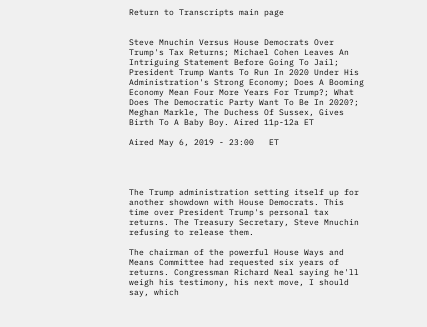Return to Transcripts main page


Steve Mnuchin Versus House Democrats Over Trump's Tax Returns; Michael Cohen Leaves An Intriguing Statement Before Going To Jail; President Trump Wants To Run In 2020 Under His Administration's Strong Economy; Does A Booming Economy Mean Four More Years For Trump?; What Does The Democratic Party Want To Be In 2020?; Meghan Markle, The Duchess Of Sussex, Gives Birth To A Baby Boy. Aired 11p-12a ET

Aired May 6, 2019 - 23:00   ET




The Trump administration setting itself up for another showdown with House Democrats. This time over President Trump's personal tax returns. The Treasury Secretary, Steve Mnuchin refusing to release them.

The chairman of the powerful House Ways and Means Committee had requested six years of returns. Congressman Richard Neal saying he'll weigh his testimony, his next move, I should say, which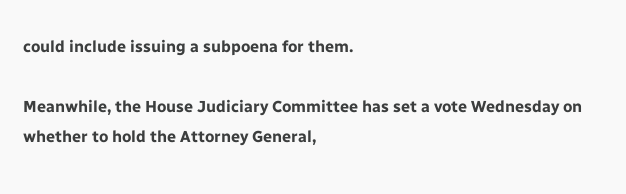could include issuing a subpoena for them.

Meanwhile, the House Judiciary Committee has set a vote Wednesday on whether to hold the Attorney General,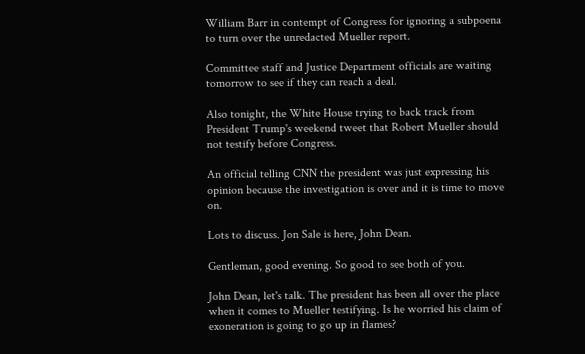William Barr in contempt of Congress for ignoring a subpoena to turn over the unredacted Mueller report.

Committee staff and Justice Department officials are waiting tomorrow to see if they can reach a deal.

Also tonight, the White House trying to back track from President Trump's weekend tweet that Robert Mueller should not testify before Congress.

An official telling CNN the president was just expressing his opinion because the investigation is over and it is time to move on.

Lots to discuss. Jon Sale is here, John Dean.

Gentleman, good evening. So good to see both of you.

John Dean, let's talk. The president has been all over the place when it comes to Mueller testifying. Is he worried his claim of exoneration is going to go up in flames?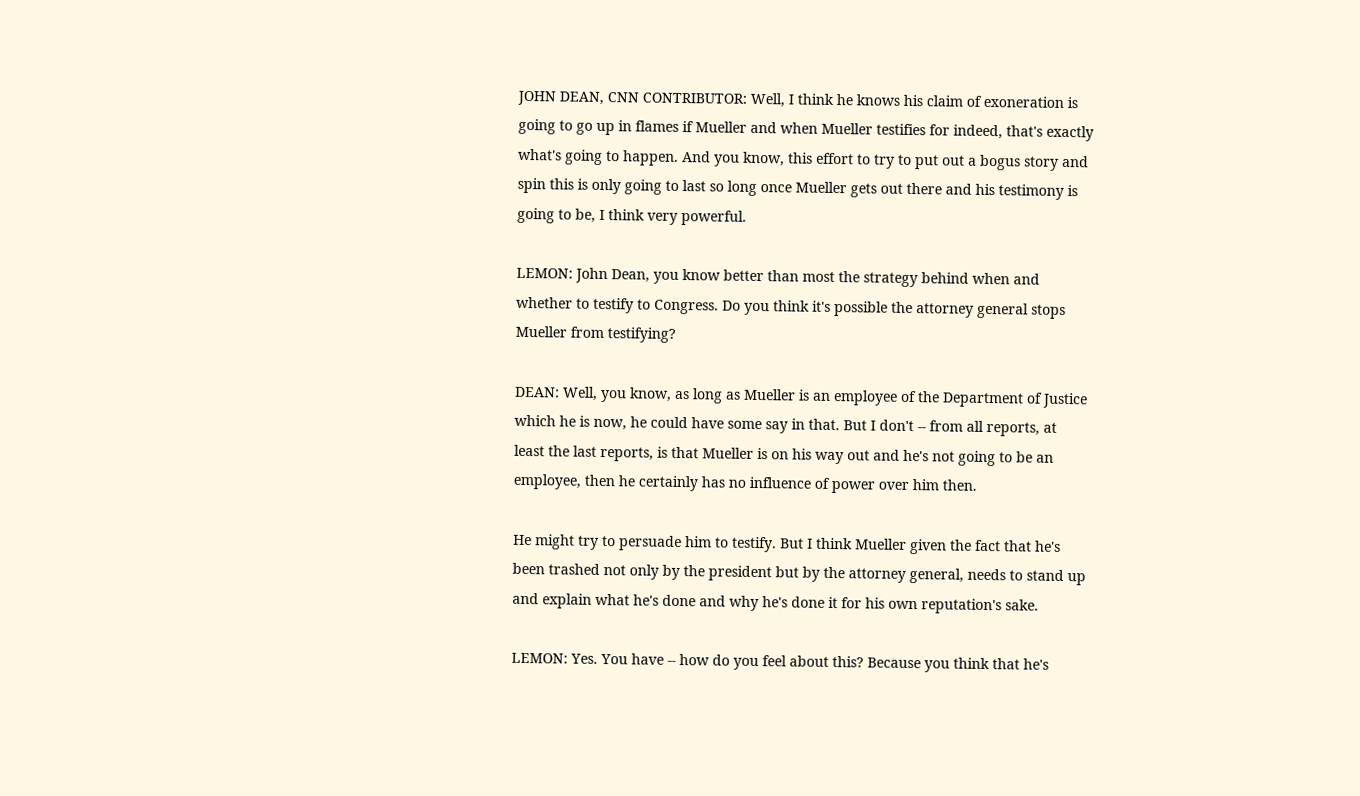JOHN DEAN, CNN CONTRIBUTOR: Well, I think he knows his claim of exoneration is going to go up in flames if Mueller and when Mueller testifies for indeed, that's exactly what's going to happen. And you know, this effort to try to put out a bogus story and spin this is only going to last so long once Mueller gets out there and his testimony is going to be, I think very powerful.

LEMON: John Dean, you know better than most the strategy behind when and whether to testify to Congress. Do you think it's possible the attorney general stops Mueller from testifying?

DEAN: Well, you know, as long as Mueller is an employee of the Department of Justice which he is now, he could have some say in that. But I don't -- from all reports, at least the last reports, is that Mueller is on his way out and he's not going to be an employee, then he certainly has no influence of power over him then.

He might try to persuade him to testify. But I think Mueller given the fact that he's been trashed not only by the president but by the attorney general, needs to stand up and explain what he's done and why he's done it for his own reputation's sake.

LEMON: Yes. You have -- how do you feel about this? Because you think that he's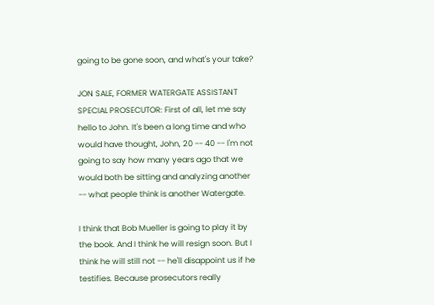going to be gone soon, and what's your take?

JON SALE, FORMER WATERGATE ASSISTANT SPECIAL PROSECUTOR: First of all, let me say hello to John. It's been a long time and who would have thought, John, 20 -- 40 -- I'm not going to say how many years ago that we would both be sitting and analyzing another -- what people think is another Watergate.

I think that Bob Mueller is going to play it by the book. And I think he will resign soon. But I think he will still not -- he'll disappoint us if he testifies. Because prosecutors really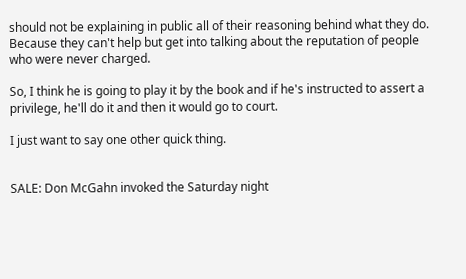should not be explaining in public all of their reasoning behind what they do. Because they can't help but get into talking about the reputation of people who were never charged.

So, I think he is going to play it by the book and if he's instructed to assert a privilege, he'll do it and then it would go to court.

I just want to say one other quick thing.


SALE: Don McGahn invoked the Saturday night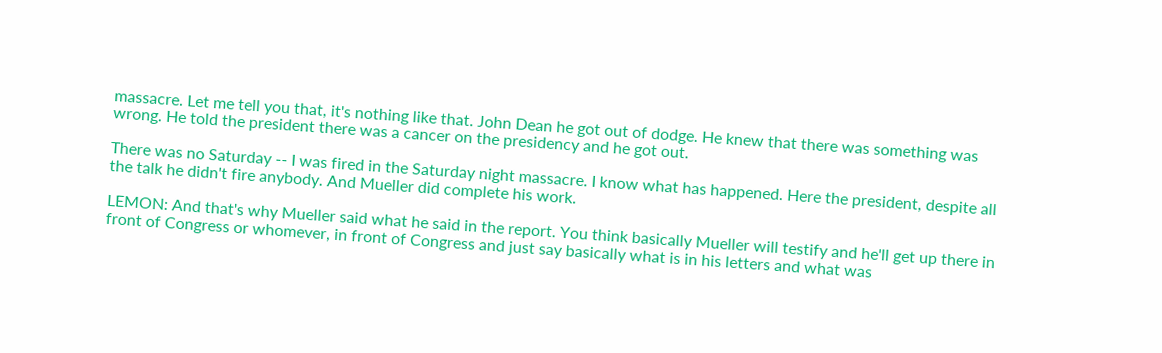massacre. Let me tell you that, it's nothing like that. John Dean he got out of dodge. He knew that there was something was wrong. He told the president there was a cancer on the presidency and he got out.

There was no Saturday -- I was fired in the Saturday night massacre. I know what has happened. Here the president, despite all the talk he didn't fire anybody. And Mueller did complete his work.

LEMON: And that's why Mueller said what he said in the report. You think basically Mueller will testify and he'll get up there in front of Congress or whomever, in front of Congress and just say basically what is in his letters and what was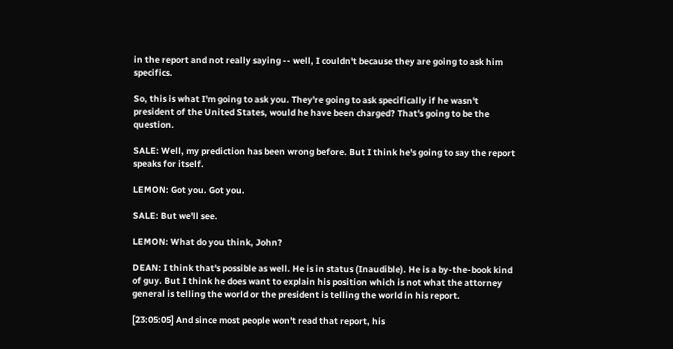in the report and not really saying -- well, I couldn't because they are going to ask him specifics.

So, this is what I'm going to ask you. They're going to ask specifically if he wasn't president of the United States, would he have been charged? That's going to be the question.

SALE: Well, my prediction has been wrong before. But I think he's going to say the report speaks for itself.

LEMON: Got you. Got you.

SALE: But we'll see.

LEMON: What do you think, John?

DEAN: I think that's possible as well. He is in status (Inaudible). He is a by-the-book kind of guy. But I think he does want to explain his position which is not what the attorney general is telling the world or the president is telling the world in his report.

[23:05:05] And since most people won't read that report, his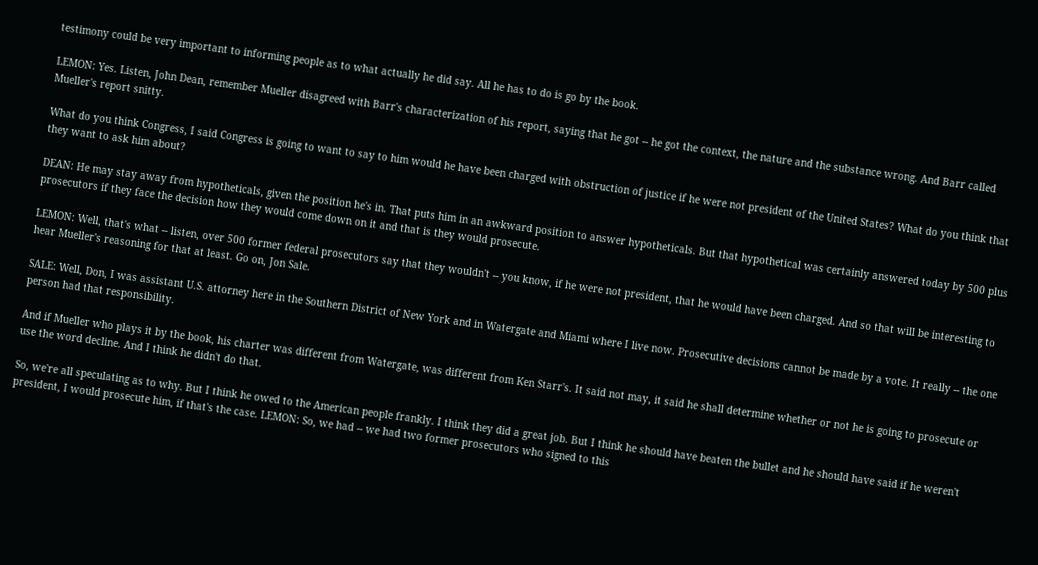testimony could be very important to informing people as to what actually he did say. All he has to do is go by the book.

LEMON: Yes. Listen, John Dean, remember Mueller disagreed with Barr's characterization of his report, saying that he got -- he got the context, the nature and the substance wrong. And Barr called Mueller's report snitty.

What do you think Congress, I said Congress is going to want to say to him would he have been charged with obstruction of justice if he were not president of the United States? What do you think that they want to ask him about?

DEAN: He may stay away from hypotheticals, given the position he's in. That puts him in an awkward position to answer hypotheticals. But that hypothetical was certainly answered today by 500 plus prosecutors if they face the decision how they would come down on it and that is they would prosecute.

LEMON: Well, that's what -- listen, over 500 former federal prosecutors say that they wouldn't -- you know, if he were not president, that he would have been charged. And so that will be interesting to hear Mueller's reasoning for that at least. Go on, Jon Sale.

SALE: Well, Don, I was assistant U.S. attorney here in the Southern District of New York and in Watergate and Miami where I live now. Prosecutive decisions cannot be made by a vote. It really -- the one person had that responsibility.

And if Mueller who plays it by the book, his charter was different from Watergate, was different from Ken Starr's. It said not may, it said he shall determine whether or not he is going to prosecute or use the word decline. And I think he didn't do that.

So, we're all speculating as to why. But I think he owed to the American people frankly. I think they did a great job. But I think he should have beaten the bullet and he should have said if he weren't president, I would prosecute him, if that's the case. LEMON: So, we had -- we had two former prosecutors who signed to this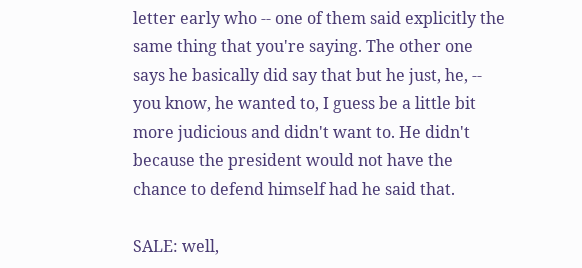letter early who -- one of them said explicitly the same thing that you're saying. The other one says he basically did say that but he just, he, -- you know, he wanted to, I guess be a little bit more judicious and didn't want to. He didn't because the president would not have the chance to defend himself had he said that.

SALE: well,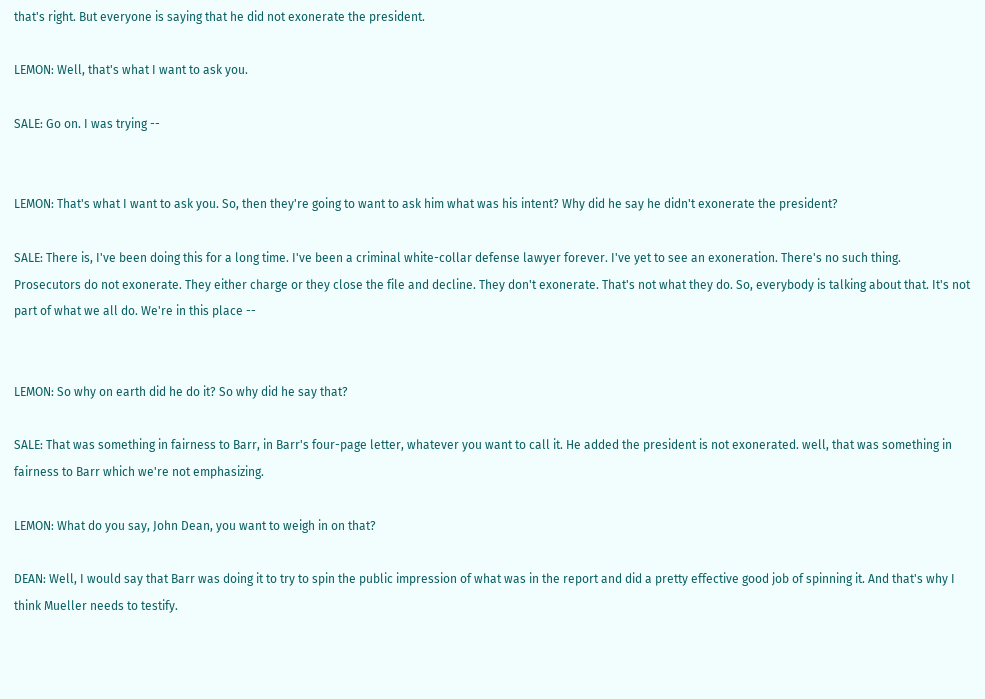that's right. But everyone is saying that he did not exonerate the president.

LEMON: Well, that's what I want to ask you.

SALE: Go on. I was trying --


LEMON: That's what I want to ask you. So, then they're going to want to ask him what was his intent? Why did he say he didn't exonerate the president?

SALE: There is, I've been doing this for a long time. I've been a criminal white-collar defense lawyer forever. I've yet to see an exoneration. There's no such thing. Prosecutors do not exonerate. They either charge or they close the file and decline. They don't exonerate. That's not what they do. So, everybody is talking about that. It's not part of what we all do. We're in this place --


LEMON: So why on earth did he do it? So why did he say that?

SALE: That was something in fairness to Barr, in Barr's four-page letter, whatever you want to call it. He added the president is not exonerated. well, that was something in fairness to Barr which we're not emphasizing.

LEMON: What do you say, John Dean, you want to weigh in on that?

DEAN: Well, I would say that Barr was doing it to try to spin the public impression of what was in the report and did a pretty effective good job of spinning it. And that's why I think Mueller needs to testify.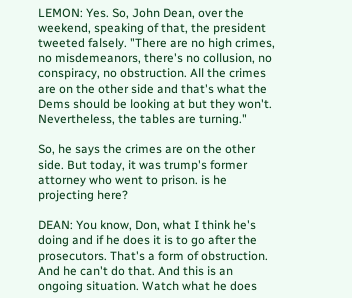LEMON: Yes. So, John Dean, over the weekend, speaking of that, the president tweeted falsely. "There are no high crimes, no misdemeanors, there's no collusion, no conspiracy, no obstruction. All the crimes are on the other side and that's what the Dems should be looking at but they won't. Nevertheless, the tables are turning."

So, he says the crimes are on the other side. But today, it was trump's former attorney who went to prison. is he projecting here?

DEAN: You know, Don, what I think he's doing and if he does it is to go after the prosecutors. That's a form of obstruction. And he can't do that. And this is an ongoing situation. Watch what he does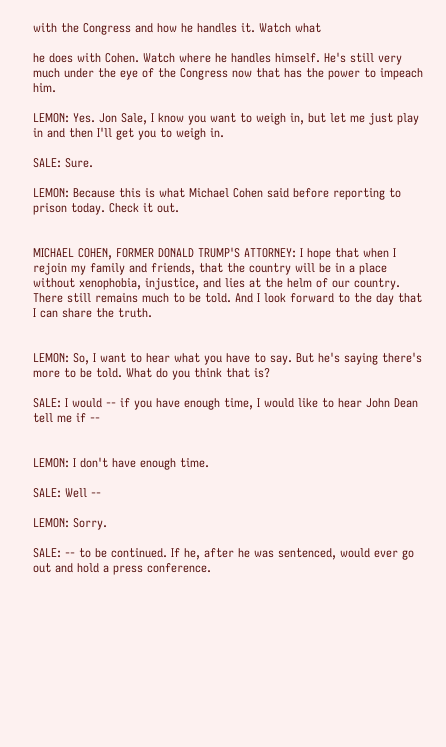with the Congress and how he handles it. Watch what

he does with Cohen. Watch where he handles himself. He's still very much under the eye of the Congress now that has the power to impeach him.

LEMON: Yes. Jon Sale, I know you want to weigh in, but let me just play in and then I'll get you to weigh in.

SALE: Sure.

LEMON: Because this is what Michael Cohen said before reporting to prison today. Check it out.


MICHAEL COHEN, FORMER DONALD TRUMP'S ATTORNEY: I hope that when I rejoin my family and friends, that the country will be in a place without xenophobia, injustice, and lies at the helm of our country. There still remains much to be told. And I look forward to the day that I can share the truth.


LEMON: So, I want to hear what you have to say. But he's saying there's more to be told. What do you think that is?

SALE: I would -- if you have enough time, I would like to hear John Dean tell me if --


LEMON: I don't have enough time.

SALE: Well --

LEMON: Sorry.

SALE: -- to be continued. If he, after he was sentenced, would ever go out and hold a press conference.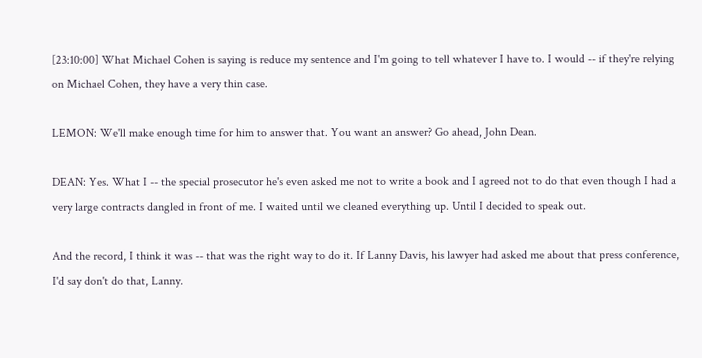[23:10:00] What Michael Cohen is saying is reduce my sentence and I'm going to tell whatever I have to. I would -- if they're relying on Michael Cohen, they have a very thin case.

LEMON: We'll make enough time for him to answer that. You want an answer? Go ahead, John Dean.

DEAN: Yes. What I -- the special prosecutor he's even asked me not to write a book and I agreed not to do that even though I had a very large contracts dangled in front of me. I waited until we cleaned everything up. Until I decided to speak out.

And the record, I think it was -- that was the right way to do it. If Lanny Davis, his lawyer had asked me about that press conference, I'd say don't do that, Lanny.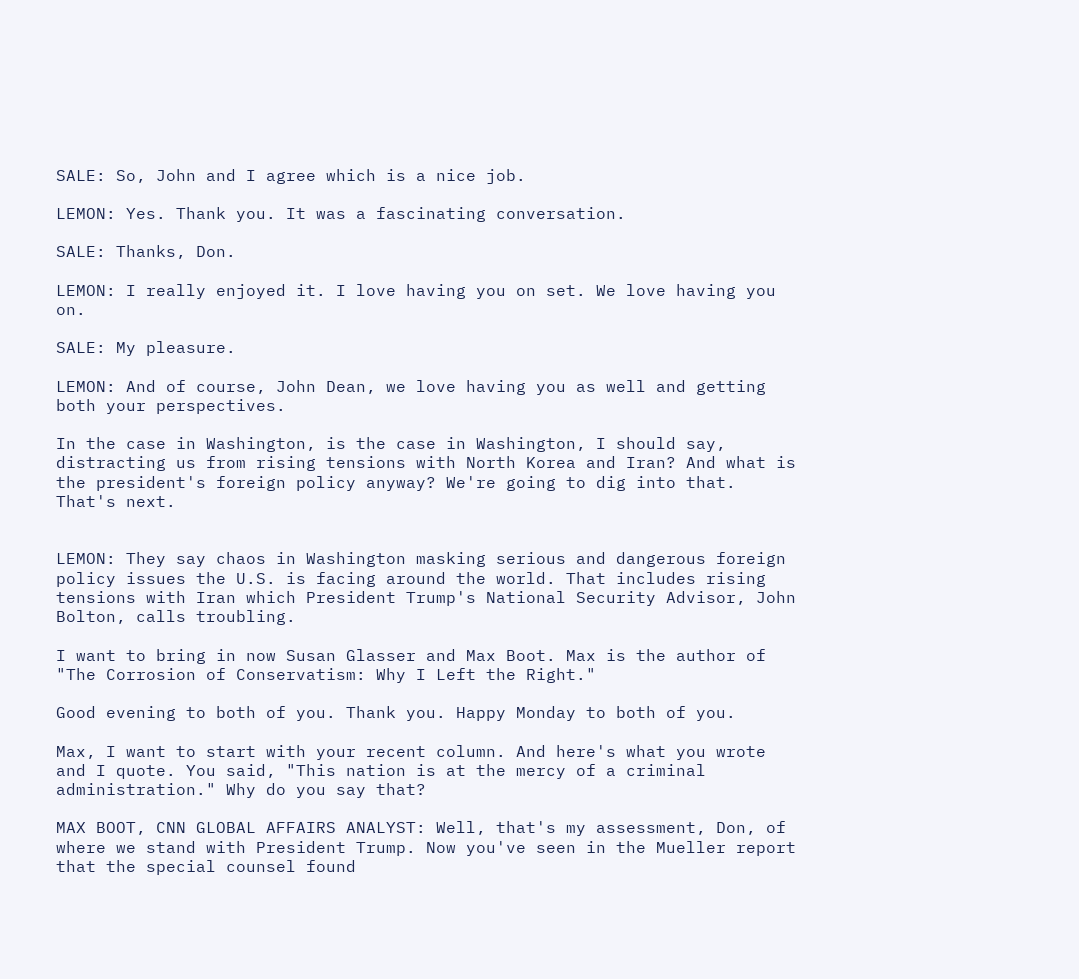SALE: So, John and I agree which is a nice job.

LEMON: Yes. Thank you. It was a fascinating conversation.

SALE: Thanks, Don.

LEMON: I really enjoyed it. I love having you on set. We love having you on.

SALE: My pleasure.

LEMON: And of course, John Dean, we love having you as well and getting both your perspectives.

In the case in Washington, is the case in Washington, I should say, distracting us from rising tensions with North Korea and Iran? And what is the president's foreign policy anyway? We're going to dig into that. That's next.


LEMON: They say chaos in Washington masking serious and dangerous foreign policy issues the U.S. is facing around the world. That includes rising tensions with Iran which President Trump's National Security Advisor, John Bolton, calls troubling.

I want to bring in now Susan Glasser and Max Boot. Max is the author of "The Corrosion of Conservatism: Why I Left the Right."

Good evening to both of you. Thank you. Happy Monday to both of you.

Max, I want to start with your recent column. And here's what you wrote and I quote. You said, "This nation is at the mercy of a criminal administration." Why do you say that?

MAX BOOT, CNN GLOBAL AFFAIRS ANALYST: Well, that's my assessment, Don, of where we stand with President Trump. Now you've seen in the Mueller report that the special counsel found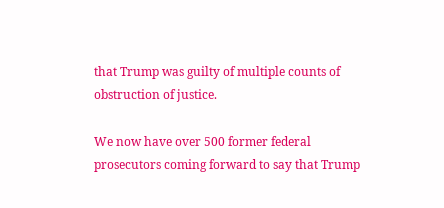that Trump was guilty of multiple counts of obstruction of justice.

We now have over 500 former federal prosecutors coming forward to say that Trump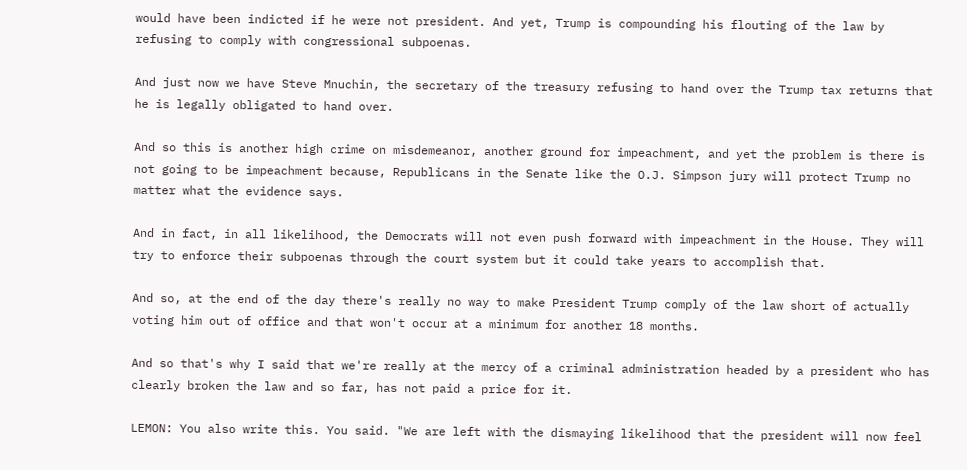would have been indicted if he were not president. And yet, Trump is compounding his flouting of the law by refusing to comply with congressional subpoenas.

And just now we have Steve Mnuchin, the secretary of the treasury refusing to hand over the Trump tax returns that he is legally obligated to hand over.

And so this is another high crime on misdemeanor, another ground for impeachment, and yet the problem is there is not going to be impeachment because, Republicans in the Senate like the O.J. Simpson jury will protect Trump no matter what the evidence says.

And in fact, in all likelihood, the Democrats will not even push forward with impeachment in the House. They will try to enforce their subpoenas through the court system but it could take years to accomplish that.

And so, at the end of the day there's really no way to make President Trump comply of the law short of actually voting him out of office and that won't occur at a minimum for another 18 months.

And so that's why I said that we're really at the mercy of a criminal administration headed by a president who has clearly broken the law and so far, has not paid a price for it.

LEMON: You also write this. You said. "We are left with the dismaying likelihood that the president will now feel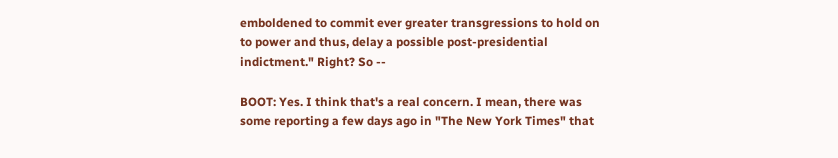emboldened to commit ever greater transgressions to hold on to power and thus, delay a possible post-presidential indictment." Right? So --

BOOT: Yes. I think that's a real concern. I mean, there was some reporting a few days ago in "The New York Times" that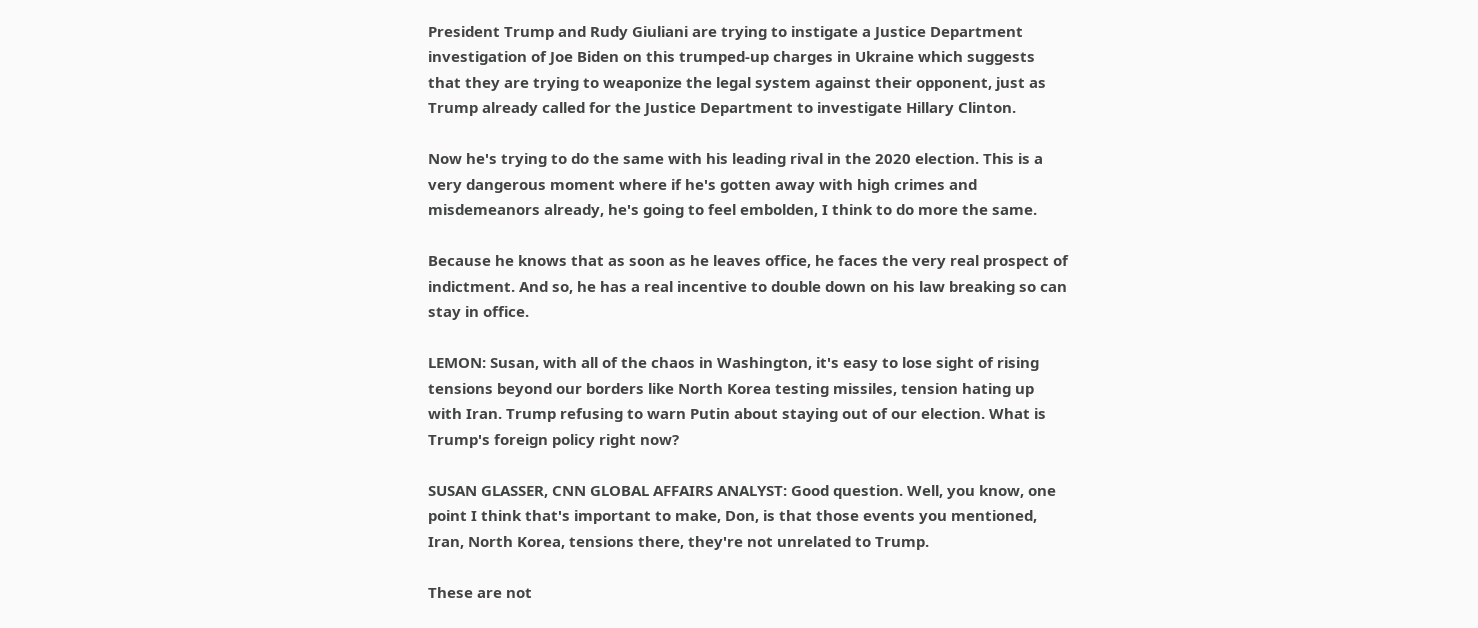President Trump and Rudy Giuliani are trying to instigate a Justice Department investigation of Joe Biden on this trumped-up charges in Ukraine which suggests that they are trying to weaponize the legal system against their opponent, just as Trump already called for the Justice Department to investigate Hillary Clinton.

Now he's trying to do the same with his leading rival in the 2020 election. This is a very dangerous moment where if he's gotten away with high crimes and misdemeanors already, he's going to feel embolden, I think to do more the same.

Because he knows that as soon as he leaves office, he faces the very real prospect of indictment. And so, he has a real incentive to double down on his law breaking so can stay in office.

LEMON: Susan, with all of the chaos in Washington, it's easy to lose sight of rising tensions beyond our borders like North Korea testing missiles, tension hating up with Iran. Trump refusing to warn Putin about staying out of our election. What is Trump's foreign policy right now?

SUSAN GLASSER, CNN GLOBAL AFFAIRS ANALYST: Good question. Well, you know, one point I think that's important to make, Don, is that those events you mentioned, Iran, North Korea, tensions there, they're not unrelated to Trump.

These are not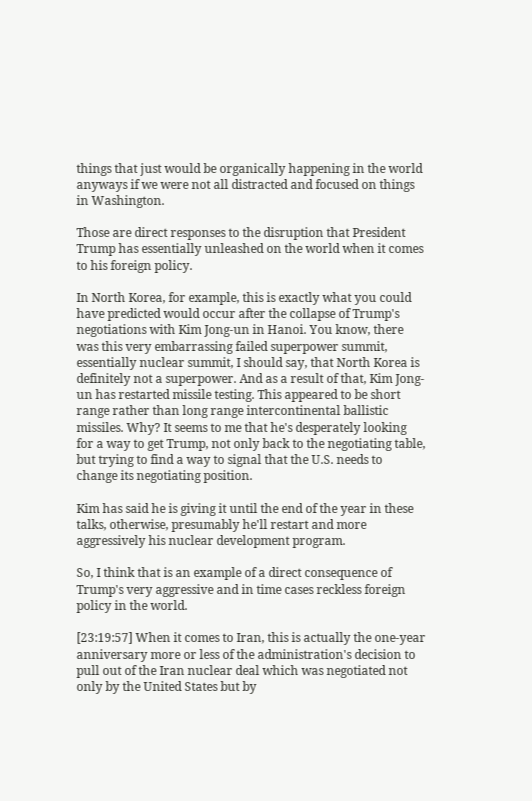things that just would be organically happening in the world anyways if we were not all distracted and focused on things in Washington.

Those are direct responses to the disruption that President Trump has essentially unleashed on the world when it comes to his foreign policy.

In North Korea, for example, this is exactly what you could have predicted would occur after the collapse of Trump's negotiations with Kim Jong-un in Hanoi. You know, there was this very embarrassing failed superpower summit, essentially nuclear summit, I should say, that North Korea is definitely not a superpower. And as a result of that, Kim Jong-un has restarted missile testing. This appeared to be short range rather than long range intercontinental ballistic missiles. Why? It seems to me that he's desperately looking for a way to get Trump, not only back to the negotiating table, but trying to find a way to signal that the U.S. needs to change its negotiating position.

Kim has said he is giving it until the end of the year in these talks, otherwise, presumably he'll restart and more aggressively his nuclear development program.

So, I think that is an example of a direct consequence of Trump's very aggressive and in time cases reckless foreign policy in the world.

[23:19:57] When it comes to Iran, this is actually the one-year anniversary more or less of the administration's decision to pull out of the Iran nuclear deal which was negotiated not only by the United States but by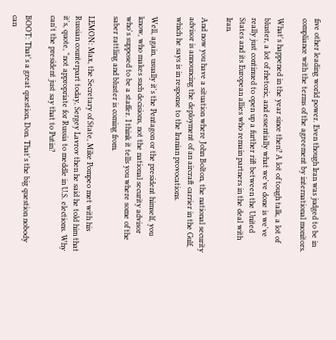five other leading world power. Even though Iran was judged to be in compliance with the terms of the agreement by international monitors.

What's happened in the year since then? A lot of tough talk, a lot of bluster, a lot of rhetoric, and essentially what we've done is we've really just continued to open up a further rift between the United States and its European allies who remain partners in the deal with Iran.

And now you have a situation where John Bolton, the national security advisor is announcing the deployment of an aircraft carrier in the Gulf, which he says is in response to the Iranian provocations.

Well, again, usually it's the Pentagon or the president himself, you know, who makes such decisions, not the national security advisor who's supposed to be a staffer. I think it tells you where some of the saber rattling and bluster is coming from.

LEMON: Max, the Secretary of State, Mike Pompeo met with his Russian counterpart today, Sergey Lavrov then he said he told him that it's, quote, "not appropriate for Russia to meddle in U.S. elections. Why can't the president just say that to Putin?

BOOT: That's a great question, Don. That's the big question nobody can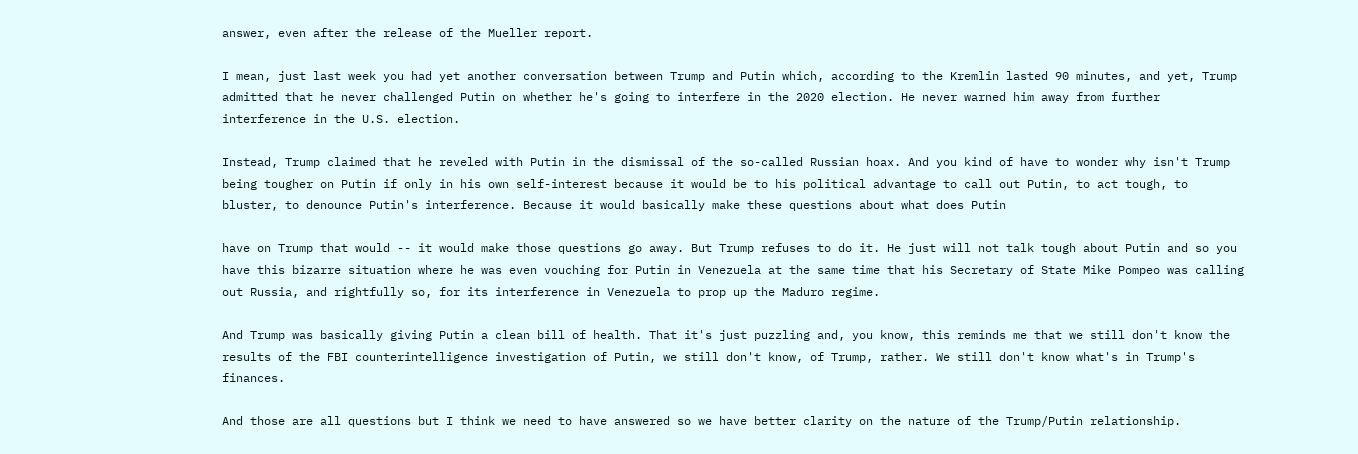answer, even after the release of the Mueller report.

I mean, just last week you had yet another conversation between Trump and Putin which, according to the Kremlin lasted 90 minutes, and yet, Trump admitted that he never challenged Putin on whether he's going to interfere in the 2020 election. He never warned him away from further interference in the U.S. election.

Instead, Trump claimed that he reveled with Putin in the dismissal of the so-called Russian hoax. And you kind of have to wonder why isn't Trump being tougher on Putin if only in his own self-interest because it would be to his political advantage to call out Putin, to act tough, to bluster, to denounce Putin's interference. Because it would basically make these questions about what does Putin

have on Trump that would -- it would make those questions go away. But Trump refuses to do it. He just will not talk tough about Putin and so you have this bizarre situation where he was even vouching for Putin in Venezuela at the same time that his Secretary of State Mike Pompeo was calling out Russia, and rightfully so, for its interference in Venezuela to prop up the Maduro regime.

And Trump was basically giving Putin a clean bill of health. That it's just puzzling and, you know, this reminds me that we still don't know the results of the FBI counterintelligence investigation of Putin, we still don't know, of Trump, rather. We still don't know what's in Trump's finances.

And those are all questions but I think we need to have answered so we have better clarity on the nature of the Trump/Putin relationship.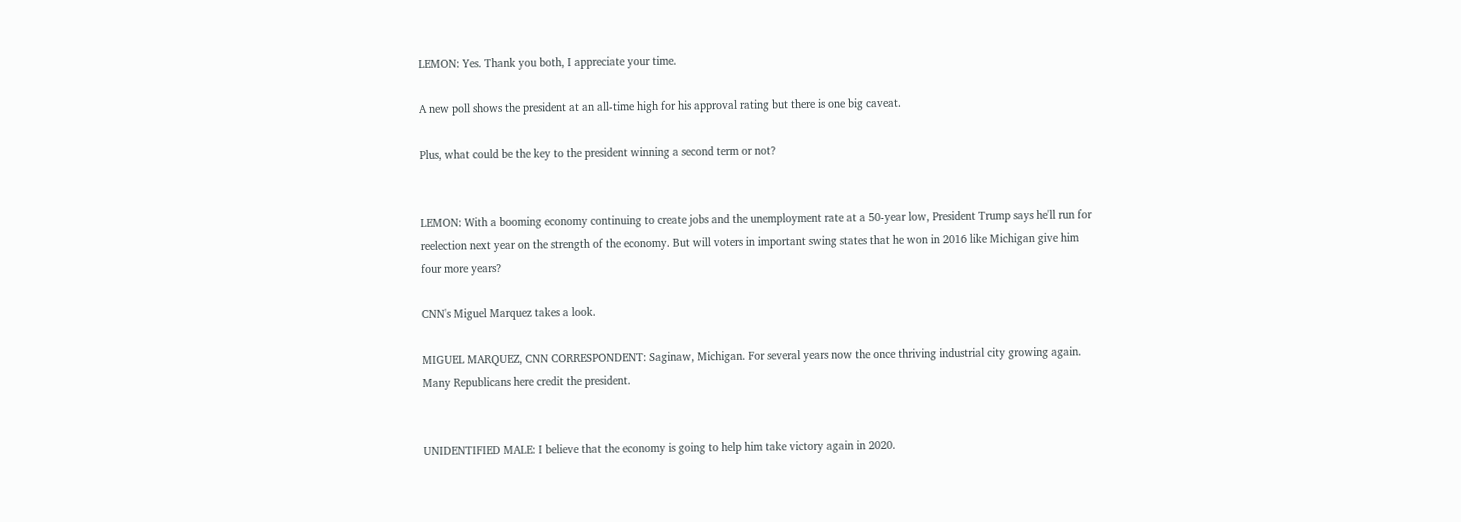LEMON: Yes. Thank you both, I appreciate your time.

A new poll shows the president at an all-time high for his approval rating but there is one big caveat.

Plus, what could be the key to the president winning a second term or not?


LEMON: With a booming economy continuing to create jobs and the unemployment rate at a 50-year low, President Trump says he'll run for reelection next year on the strength of the economy. But will voters in important swing states that he won in 2016 like Michigan give him four more years?

CNN's Miguel Marquez takes a look.

MIGUEL MARQUEZ, CNN CORRESPONDENT: Saginaw, Michigan. For several years now the once thriving industrial city growing again. Many Republicans here credit the president.


UNIDENTIFIED MALE: I believe that the economy is going to help him take victory again in 2020.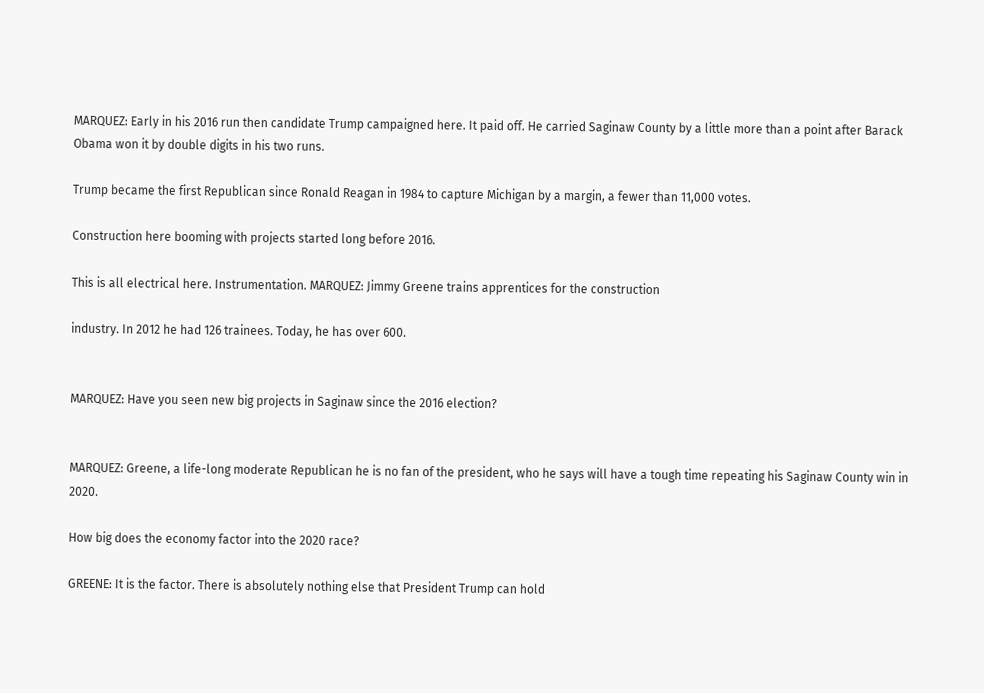MARQUEZ: Early in his 2016 run then candidate Trump campaigned here. It paid off. He carried Saginaw County by a little more than a point after Barack Obama won it by double digits in his two runs.

Trump became the first Republican since Ronald Reagan in 1984 to capture Michigan by a margin, a fewer than 11,000 votes.

Construction here booming with projects started long before 2016.

This is all electrical here. Instrumentation. MARQUEZ: Jimmy Greene trains apprentices for the construction

industry. In 2012 he had 126 trainees. Today, he has over 600.


MARQUEZ: Have you seen new big projects in Saginaw since the 2016 election?


MARQUEZ: Greene, a life-long moderate Republican he is no fan of the president, who he says will have a tough time repeating his Saginaw County win in 2020.

How big does the economy factor into the 2020 race?

GREENE: It is the factor. There is absolutely nothing else that President Trump can hold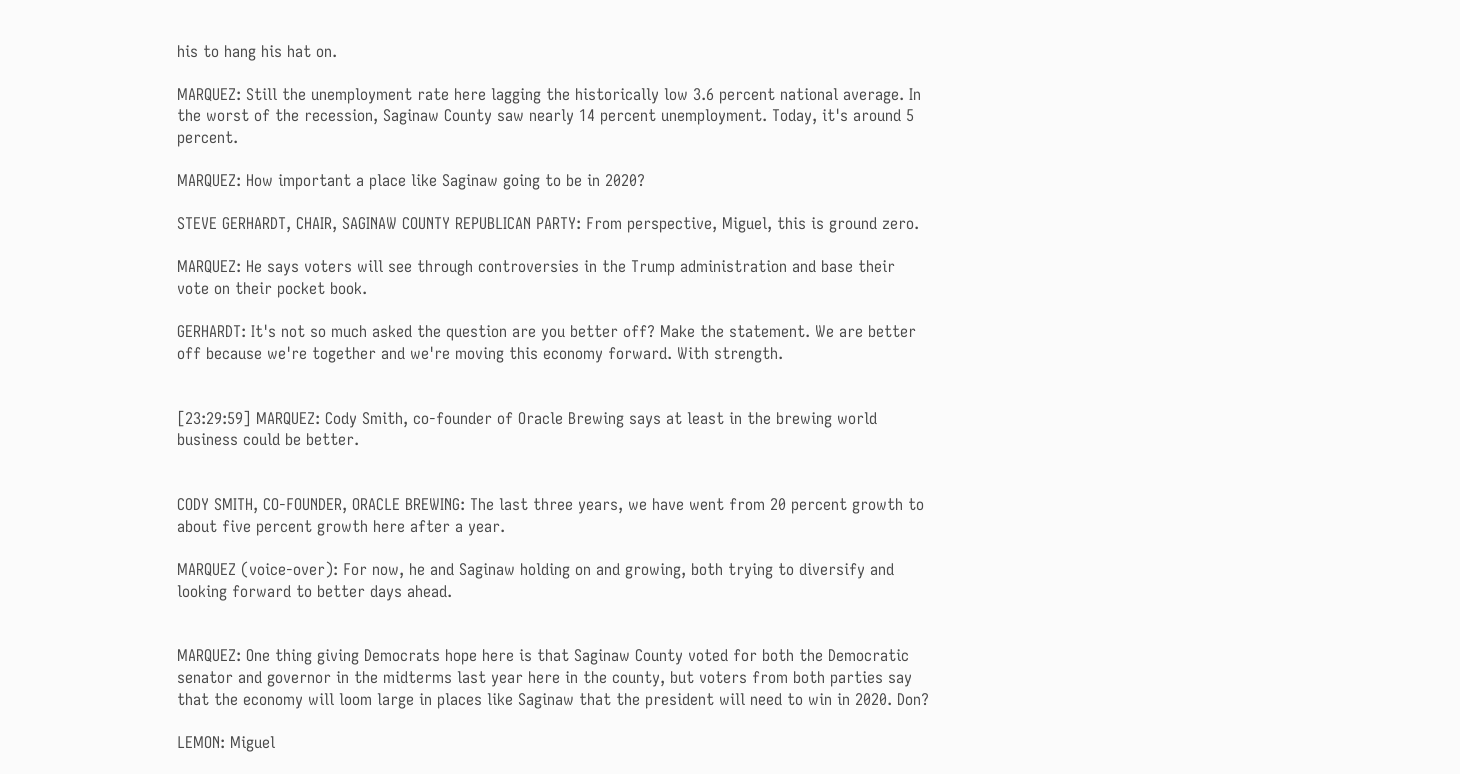his to hang his hat on.

MARQUEZ: Still the unemployment rate here lagging the historically low 3.6 percent national average. In the worst of the recession, Saginaw County saw nearly 14 percent unemployment. Today, it's around 5 percent.

MARQUEZ: How important a place like Saginaw going to be in 2020?

STEVE GERHARDT, CHAIR, SAGINAW COUNTY REPUBLICAN PARTY: From perspective, Miguel, this is ground zero.

MARQUEZ: He says voters will see through controversies in the Trump administration and base their vote on their pocket book.

GERHARDT: It's not so much asked the question are you better off? Make the statement. We are better off because we're together and we're moving this economy forward. With strength.


[23:29:59] MARQUEZ: Cody Smith, co-founder of Oracle Brewing says at least in the brewing world business could be better.


CODY SMITH, CO-FOUNDER, ORACLE BREWING: The last three years, we have went from 20 percent growth to about five percent growth here after a year.

MARQUEZ (voice-over): For now, he and Saginaw holding on and growing, both trying to diversify and looking forward to better days ahead.


MARQUEZ: One thing giving Democrats hope here is that Saginaw County voted for both the Democratic senator and governor in the midterms last year here in the county, but voters from both parties say that the economy will loom large in places like Saginaw that the president will need to win in 2020. Don?

LEMON: Miguel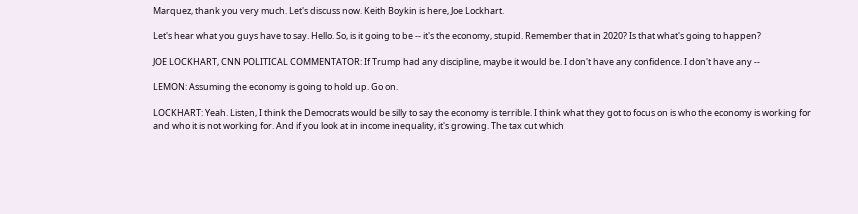Marquez, thank you very much. Let's discuss now. Keith Boykin is here, Joe Lockhart.

Let's hear what you guys have to say. Hello. So, is it going to be -- it's the economy, stupid. Remember that in 2020? Is that what's going to happen?

JOE LOCKHART, CNN POLITICAL COMMENTATOR: If Trump had any discipline, maybe it would be. I don't have any confidence. I don't have any --

LEMON: Assuming the economy is going to hold up. Go on.

LOCKHART: Yeah. Listen, I think the Democrats would be silly to say the economy is terrible. I think what they got to focus on is who the economy is working for and who it is not working for. And if you look at in income inequality, it's growing. The tax cut which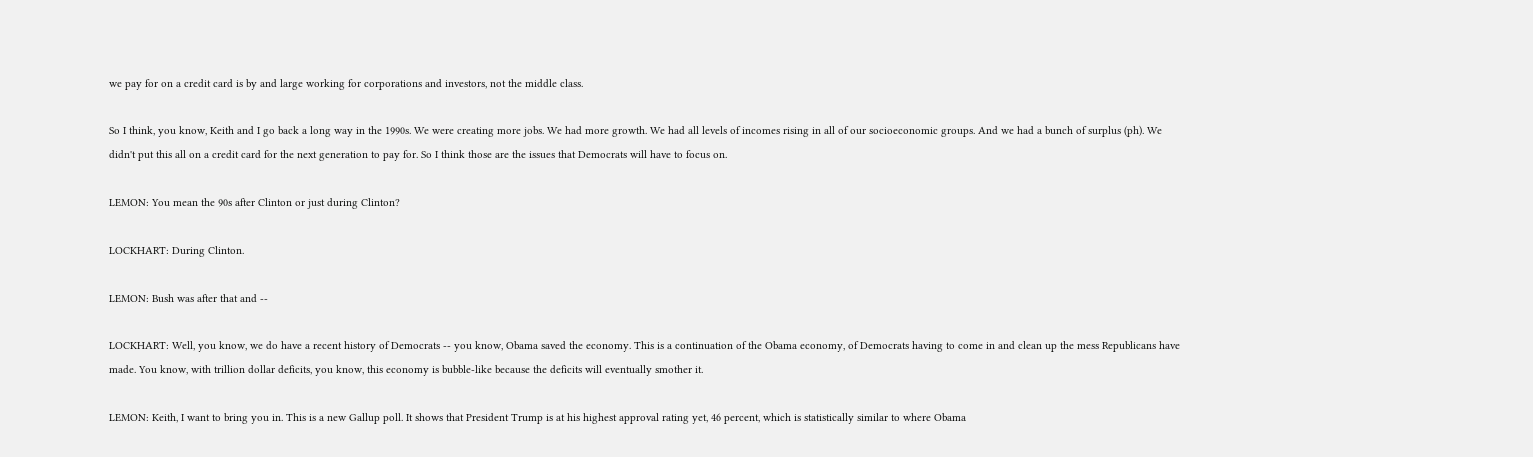we pay for on a credit card is by and large working for corporations and investors, not the middle class.

So I think, you know, Keith and I go back a long way in the 1990s. We were creating more jobs. We had more growth. We had all levels of incomes rising in all of our socioeconomic groups. And we had a bunch of surplus (ph). We didn't put this all on a credit card for the next generation to pay for. So I think those are the issues that Democrats will have to focus on.

LEMON: You mean the 90s after Clinton or just during Clinton?

LOCKHART: During Clinton.

LEMON: Bush was after that and --

LOCKHART: Well, you know, we do have a recent history of Democrats -- you know, Obama saved the economy. This is a continuation of the Obama economy, of Democrats having to come in and clean up the mess Republicans have made. You know, with trillion dollar deficits, you know, this economy is bubble-like because the deficits will eventually smother it.

LEMON: Keith, I want to bring you in. This is a new Gallup poll. It shows that President Trump is at his highest approval rating yet, 46 percent, which is statistically similar to where Obama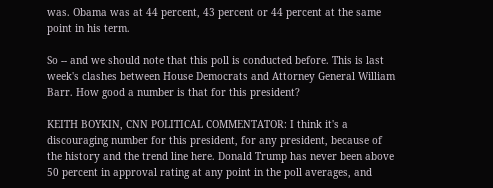was. Obama was at 44 percent, 43 percent or 44 percent at the same point in his term.

So -- and we should note that this poll is conducted before. This is last week's clashes between House Democrats and Attorney General William Barr. How good a number is that for this president?

KEITH BOYKIN, CNN POLITICAL COMMENTATOR: I think it's a discouraging number for this president, for any president, because of the history and the trend line here. Donald Trump has never been above 50 percent in approval rating at any point in the poll averages, and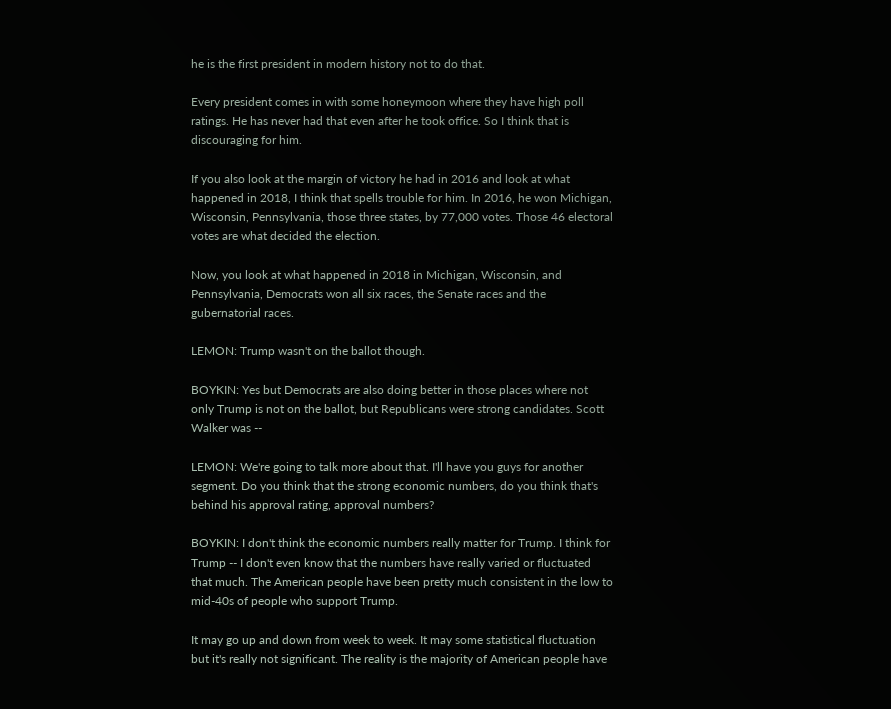he is the first president in modern history not to do that.

Every president comes in with some honeymoon where they have high poll ratings. He has never had that even after he took office. So I think that is discouraging for him.

If you also look at the margin of victory he had in 2016 and look at what happened in 2018, I think that spells trouble for him. In 2016, he won Michigan, Wisconsin, Pennsylvania, those three states, by 77,000 votes. Those 46 electoral votes are what decided the election.

Now, you look at what happened in 2018 in Michigan, Wisconsin, and Pennsylvania, Democrats won all six races, the Senate races and the gubernatorial races.

LEMON: Trump wasn't on the ballot though.

BOYKIN: Yes but Democrats are also doing better in those places where not only Trump is not on the ballot, but Republicans were strong candidates. Scott Walker was --

LEMON: We're going to talk more about that. I'll have you guys for another segment. Do you think that the strong economic numbers, do you think that's behind his approval rating, approval numbers?

BOYKIN: I don't think the economic numbers really matter for Trump. I think for Trump -- I don't even know that the numbers have really varied or fluctuated that much. The American people have been pretty much consistent in the low to mid-40s of people who support Trump.

It may go up and down from week to week. It may some statistical fluctuation but it's really not significant. The reality is the majority of American people have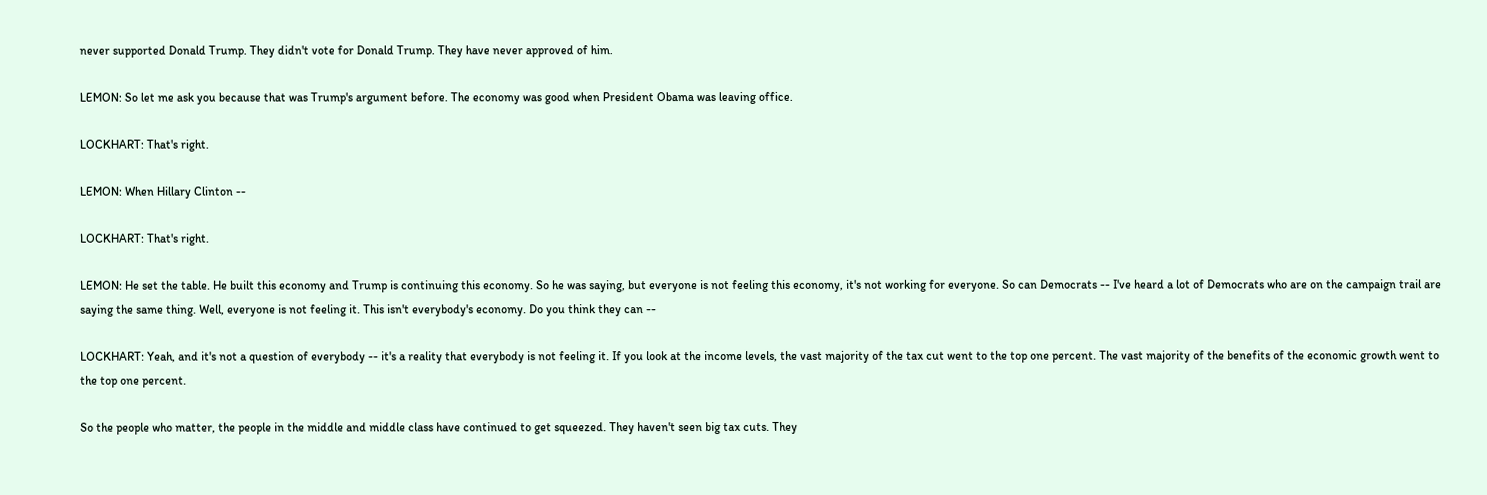never supported Donald Trump. They didn't vote for Donald Trump. They have never approved of him.

LEMON: So let me ask you because that was Trump's argument before. The economy was good when President Obama was leaving office.

LOCKHART: That's right.

LEMON: When Hillary Clinton --

LOCKHART: That's right.

LEMON: He set the table. He built this economy and Trump is continuing this economy. So he was saying, but everyone is not feeling this economy, it's not working for everyone. So can Democrats -- I've heard a lot of Democrats who are on the campaign trail are saying the same thing. Well, everyone is not feeling it. This isn't everybody's economy. Do you think they can --

LOCKHART: Yeah, and it's not a question of everybody -- it's a reality that everybody is not feeling it. If you look at the income levels, the vast majority of the tax cut went to the top one percent. The vast majority of the benefits of the economic growth went to the top one percent.

So the people who matter, the people in the middle and middle class have continued to get squeezed. They haven't seen big tax cuts. They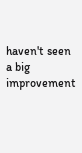haven't seen a big improvement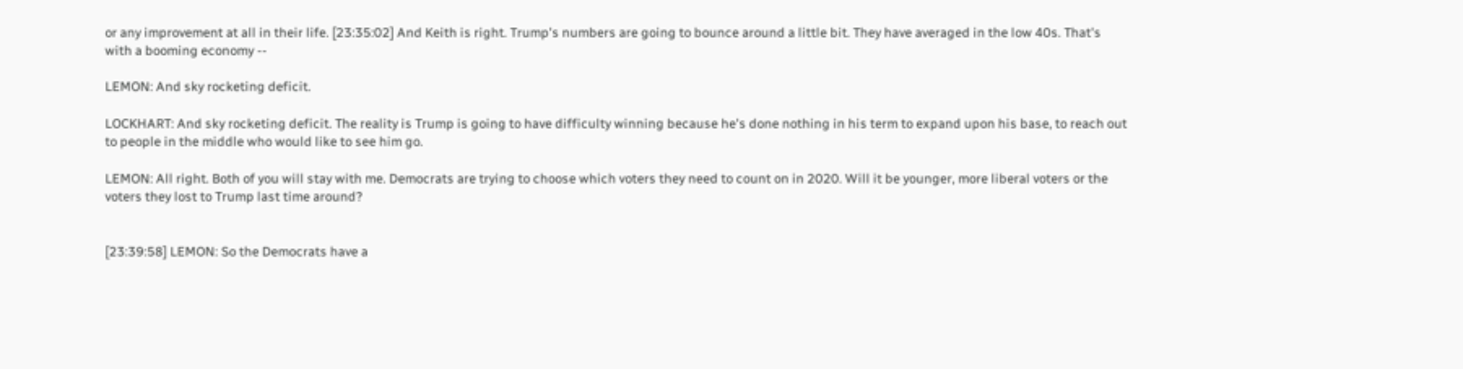or any improvement at all in their life. [23:35:02] And Keith is right. Trump's numbers are going to bounce around a little bit. They have averaged in the low 40s. That's with a booming economy --

LEMON: And sky rocketing deficit.

LOCKHART: And sky rocketing deficit. The reality is Trump is going to have difficulty winning because he's done nothing in his term to expand upon his base, to reach out to people in the middle who would like to see him go.

LEMON: All right. Both of you will stay with me. Democrats are trying to choose which voters they need to count on in 2020. Will it be younger, more liberal voters or the voters they lost to Trump last time around?


[23:39:58] LEMON: So the Democrats have a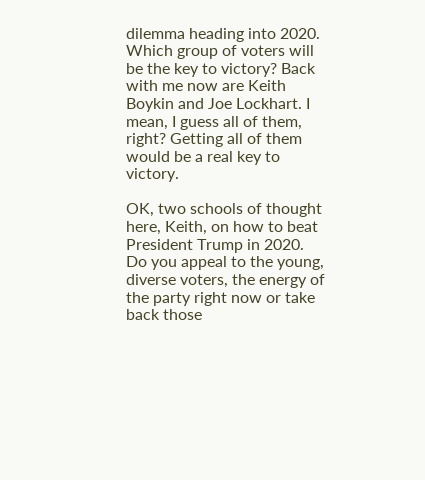dilemma heading into 2020. Which group of voters will be the key to victory? Back with me now are Keith Boykin and Joe Lockhart. I mean, I guess all of them, right? Getting all of them would be a real key to victory.

OK, two schools of thought here, Keith, on how to beat President Trump in 2020. Do you appeal to the young, diverse voters, the energy of the party right now or take back those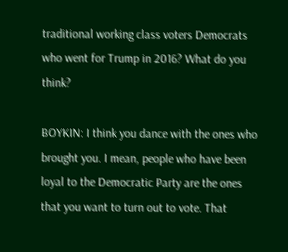traditional working class voters Democrats who went for Trump in 2016? What do you think?

BOYKIN: I think you dance with the ones who brought you. I mean, people who have been loyal to the Democratic Party are the ones that you want to turn out to vote. That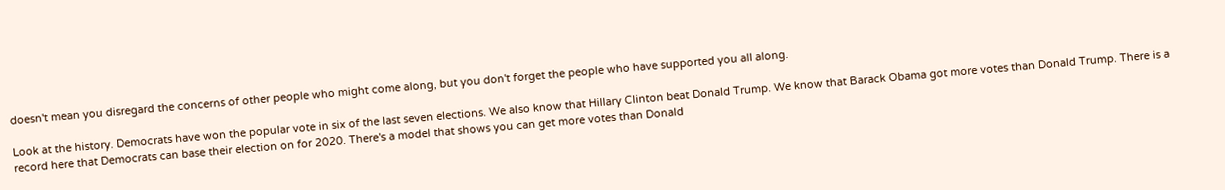doesn't mean you disregard the concerns of other people who might come along, but you don't forget the people who have supported you all along.

Look at the history. Democrats have won the popular vote in six of the last seven elections. We also know that Hillary Clinton beat Donald Trump. We know that Barack Obama got more votes than Donald Trump. There is a record here that Democrats can base their election on for 2020. There's a model that shows you can get more votes than Donald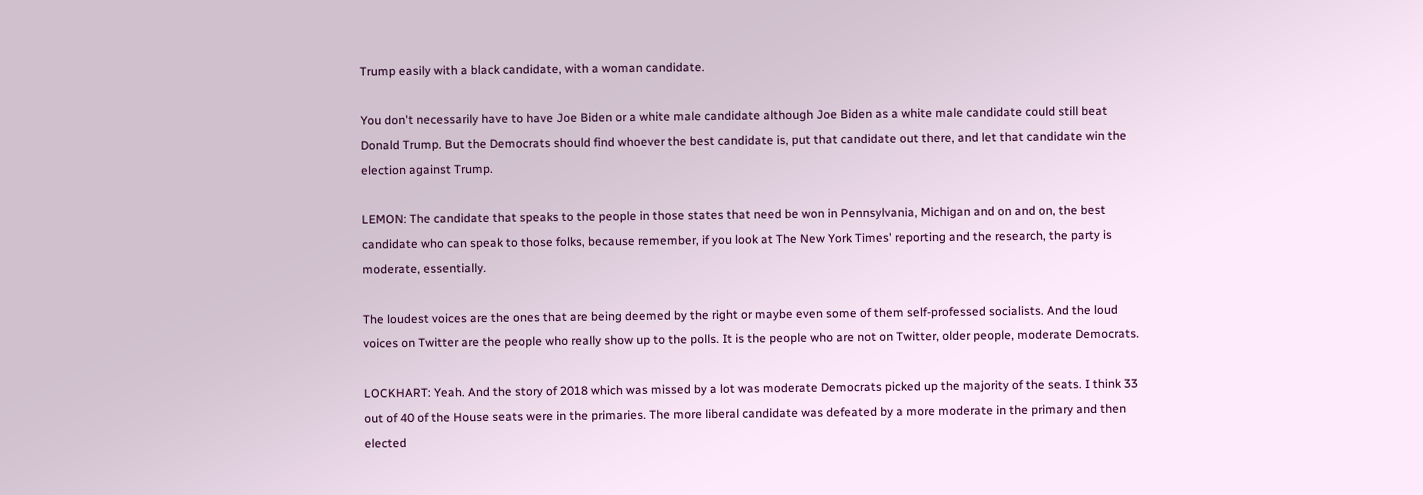Trump easily with a black candidate, with a woman candidate.

You don't necessarily have to have Joe Biden or a white male candidate although Joe Biden as a white male candidate could still beat Donald Trump. But the Democrats should find whoever the best candidate is, put that candidate out there, and let that candidate win the election against Trump.

LEMON: The candidate that speaks to the people in those states that need be won in Pennsylvania, Michigan and on and on, the best candidate who can speak to those folks, because remember, if you look at The New York Times' reporting and the research, the party is moderate, essentially.

The loudest voices are the ones that are being deemed by the right or maybe even some of them self-professed socialists. And the loud voices on Twitter are the people who really show up to the polls. It is the people who are not on Twitter, older people, moderate Democrats.

LOCKHART: Yeah. And the story of 2018 which was missed by a lot was moderate Democrats picked up the majority of the seats. I think 33 out of 40 of the House seats were in the primaries. The more liberal candidate was defeated by a more moderate in the primary and then elected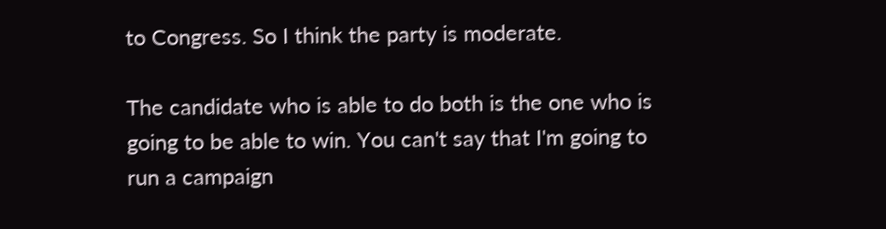to Congress. So I think the party is moderate.

The candidate who is able to do both is the one who is going to be able to win. You can't say that I'm going to run a campaign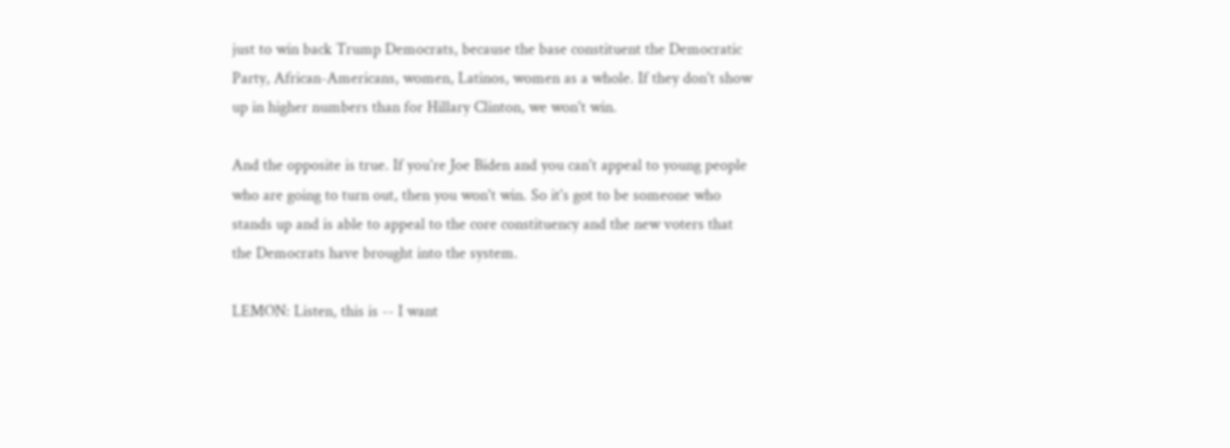just to win back Trump Democrats, because the base constituent the Democratic Party, African-Americans, women, Latinos, women as a whole. If they don't show up in higher numbers than for Hillary Clinton, we won't win.

And the opposite is true. If you're Joe Biden and you can't appeal to young people who are going to turn out, then you won't win. So it's got to be someone who stands up and is able to appeal to the core constituency and the new voters that the Democrats have brought into the system.

LEMON: Listen, this is -- I want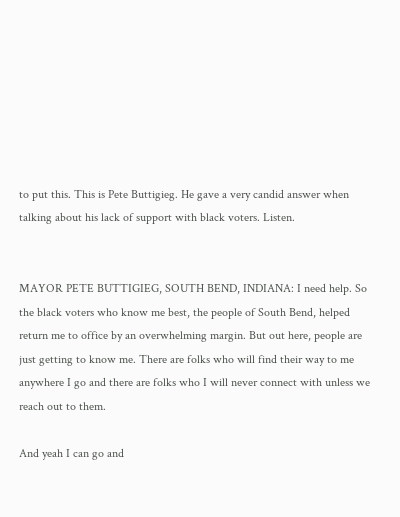to put this. This is Pete Buttigieg. He gave a very candid answer when talking about his lack of support with black voters. Listen.


MAYOR PETE BUTTIGIEG, SOUTH BEND, INDIANA: I need help. So the black voters who know me best, the people of South Bend, helped return me to office by an overwhelming margin. But out here, people are just getting to know me. There are folks who will find their way to me anywhere I go and there are folks who I will never connect with unless we reach out to them.

And yeah I can go and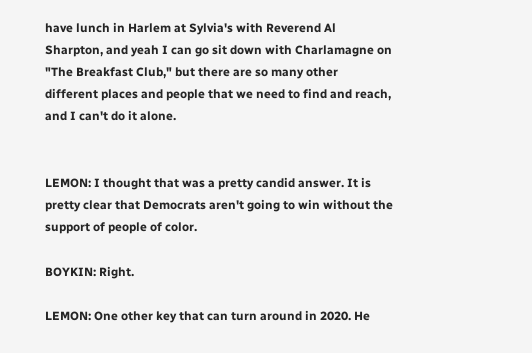have lunch in Harlem at Sylvia's with Reverend Al Sharpton, and yeah I can go sit down with Charlamagne on "The Breakfast Club," but there are so many other different places and people that we need to find and reach, and I can't do it alone.


LEMON: I thought that was a pretty candid answer. It is pretty clear that Democrats aren't going to win without the support of people of color.

BOYKIN: Right.

LEMON: One other key that can turn around in 2020. He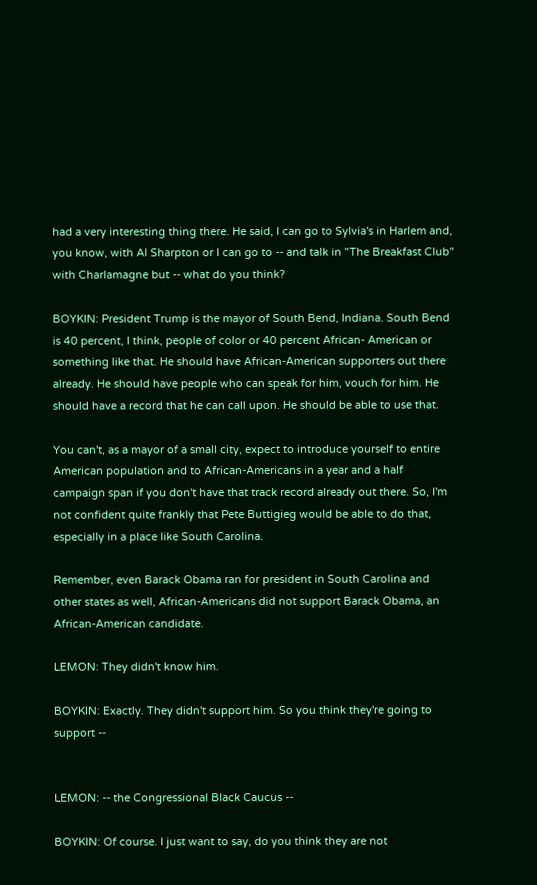had a very interesting thing there. He said, I can go to Sylvia's in Harlem and, you know, with Al Sharpton or I can go to -- and talk in "The Breakfast Club" with Charlamagne but -- what do you think?

BOYKIN: President Trump is the mayor of South Bend, Indiana. South Bend is 40 percent, I think, people of color or 40 percent African- American or something like that. He should have African-American supporters out there already. He should have people who can speak for him, vouch for him. He should have a record that he can call upon. He should be able to use that.

You can't, as a mayor of a small city, expect to introduce yourself to entire American population and to African-Americans in a year and a half campaign span if you don't have that track record already out there. So, I'm not confident quite frankly that Pete Buttigieg would be able to do that, especially in a place like South Carolina.

Remember, even Barack Obama ran for president in South Carolina and other states as well, African-Americans did not support Barack Obama, an African-American candidate.

LEMON: They didn't know him.

BOYKIN: Exactly. They didn't support him. So you think they're going to support --


LEMON: -- the Congressional Black Caucus --

BOYKIN: Of course. I just want to say, do you think they are not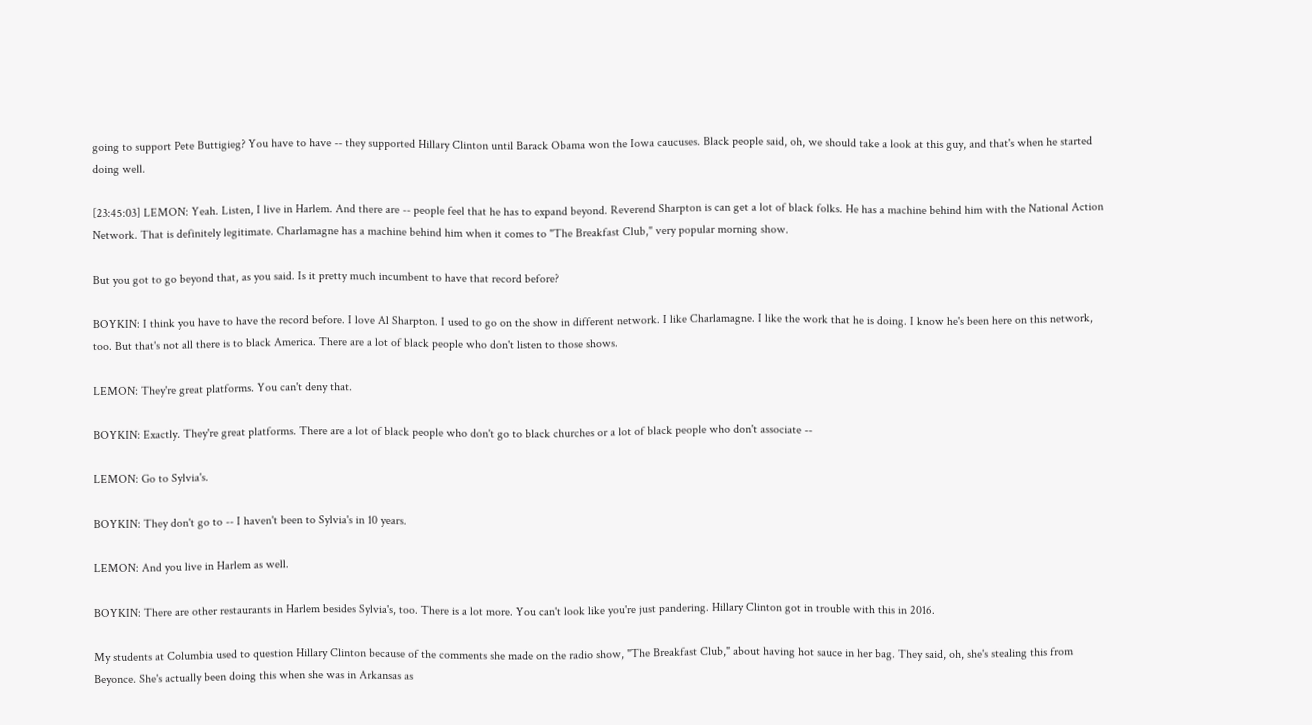going to support Pete Buttigieg? You have to have -- they supported Hillary Clinton until Barack Obama won the Iowa caucuses. Black people said, oh, we should take a look at this guy, and that's when he started doing well.

[23:45:03] LEMON: Yeah. Listen, I live in Harlem. And there are -- people feel that he has to expand beyond. Reverend Sharpton is can get a lot of black folks. He has a machine behind him with the National Action Network. That is definitely legitimate. Charlamagne has a machine behind him when it comes to "The Breakfast Club," very popular morning show.

But you got to go beyond that, as you said. Is it pretty much incumbent to have that record before?

BOYKIN: I think you have to have the record before. I love Al Sharpton. I used to go on the show in different network. I like Charlamagne. I like the work that he is doing. I know he's been here on this network, too. But that's not all there is to black America. There are a lot of black people who don't listen to those shows.

LEMON: They're great platforms. You can't deny that.

BOYKIN: Exactly. They're great platforms. There are a lot of black people who don't go to black churches or a lot of black people who don't associate --

LEMON: Go to Sylvia's.

BOYKIN: They don't go to -- I haven't been to Sylvia's in 10 years.

LEMON: And you live in Harlem as well.

BOYKIN: There are other restaurants in Harlem besides Sylvia's, too. There is a lot more. You can't look like you're just pandering. Hillary Clinton got in trouble with this in 2016.

My students at Columbia used to question Hillary Clinton because of the comments she made on the radio show, "The Breakfast Club," about having hot sauce in her bag. They said, oh, she's stealing this from Beyonce. She's actually been doing this when she was in Arkansas as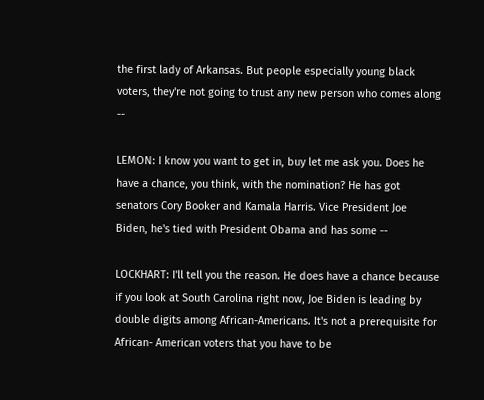the first lady of Arkansas. But people especially young black voters, they're not going to trust any new person who comes along --

LEMON: I know you want to get in, buy let me ask you. Does he have a chance, you think, with the nomination? He has got senators Cory Booker and Kamala Harris. Vice President Joe Biden, he's tied with President Obama and has some --

LOCKHART: I'll tell you the reason. He does have a chance because if you look at South Carolina right now, Joe Biden is leading by double digits among African-Americans. It's not a prerequisite for African- American voters that you have to be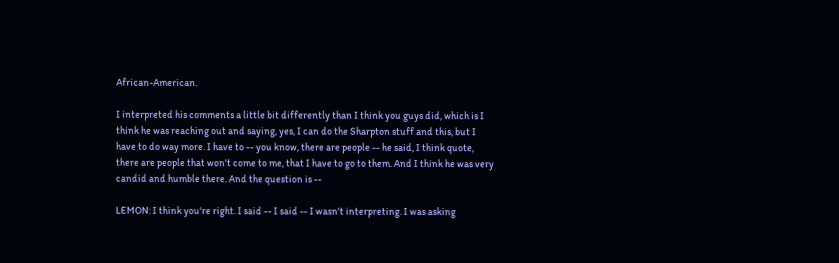African-American.

I interpreted his comments a little bit differently than I think you guys did, which is I think he was reaching out and saying, yes, I can do the Sharpton stuff and this, but I have to do way more. I have to -- you know, there are people -- he said, I think quote, there are people that won't come to me, that I have to go to them. And I think he was very candid and humble there. And the question is --

LEMON: I think you're right. I said -- I said -- I wasn't interpreting. I was asking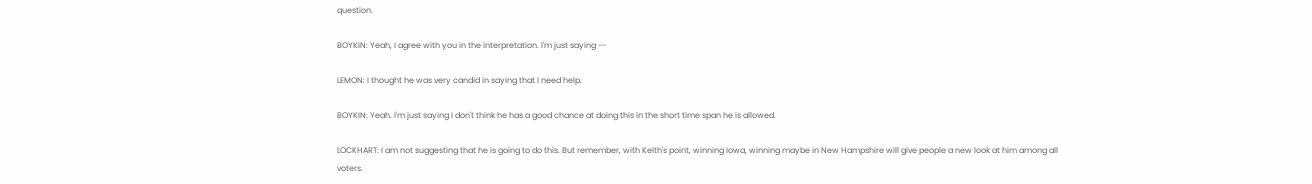question.

BOYKIN: Yeah, I agree with you in the interpretation. I'm just saying --

LEMON: I thought he was very candid in saying that I need help.

BOYKIN: Yeah. I'm just saying I don't think he has a good chance at doing this in the short time span he is allowed.

LOCKHART: I am not suggesting that he is going to do this. But remember, with Keith's point, winning Iowa, winning maybe in New Hampshire will give people a new look at him among all voters.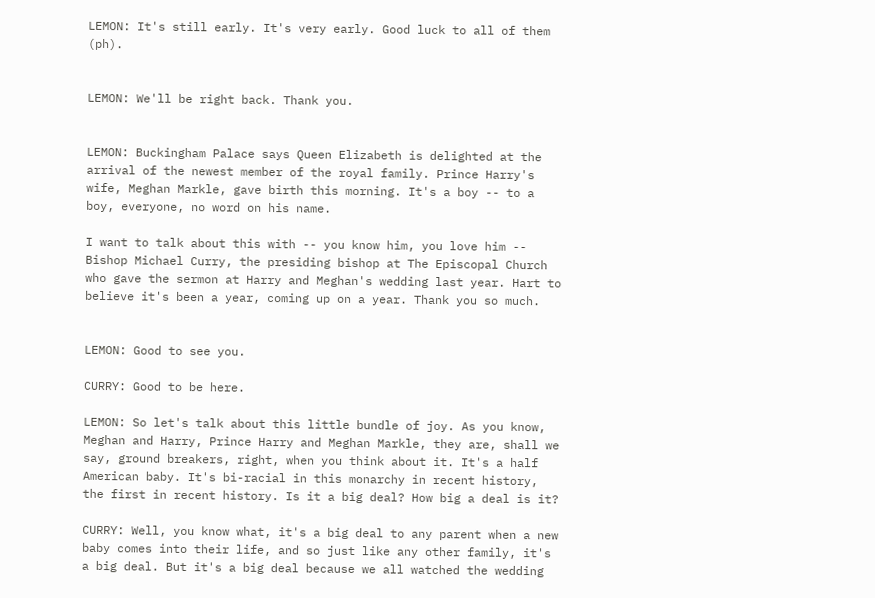LEMON: It's still early. It's very early. Good luck to all of them (ph).


LEMON: We'll be right back. Thank you.


LEMON: Buckingham Palace says Queen Elizabeth is delighted at the arrival of the newest member of the royal family. Prince Harry's wife, Meghan Markle, gave birth this morning. It's a boy -- to a boy, everyone, no word on his name.

I want to talk about this with -- you know him, you love him -- Bishop Michael Curry, the presiding bishop at The Episcopal Church who gave the sermon at Harry and Meghan's wedding last year. Hart to believe it's been a year, coming up on a year. Thank you so much.


LEMON: Good to see you.

CURRY: Good to be here.

LEMON: So let's talk about this little bundle of joy. As you know, Meghan and Harry, Prince Harry and Meghan Markle, they are, shall we say, ground breakers, right, when you think about it. It's a half American baby. It's bi-racial in this monarchy in recent history, the first in recent history. Is it a big deal? How big a deal is it?

CURRY: Well, you know what, it's a big deal to any parent when a new baby comes into their life, and so just like any other family, it's a big deal. But it's a big deal because we all watched the wedding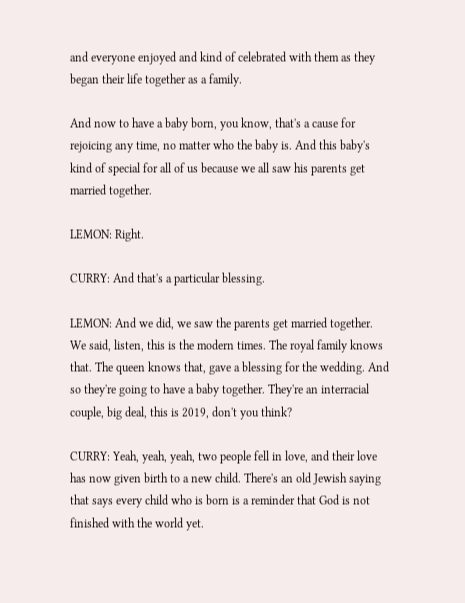and everyone enjoyed and kind of celebrated with them as they began their life together as a family.

And now to have a baby born, you know, that's a cause for rejoicing any time, no matter who the baby is. And this baby's kind of special for all of us because we all saw his parents get married together.

LEMON: Right.

CURRY: And that's a particular blessing.

LEMON: And we did, we saw the parents get married together. We said, listen, this is the modern times. The royal family knows that. The queen knows that, gave a blessing for the wedding. And so they're going to have a baby together. They're an interracial couple, big deal, this is 2019, don't you think?

CURRY: Yeah, yeah, yeah, two people fell in love, and their love has now given birth to a new child. There's an old Jewish saying that says every child who is born is a reminder that God is not finished with the world yet.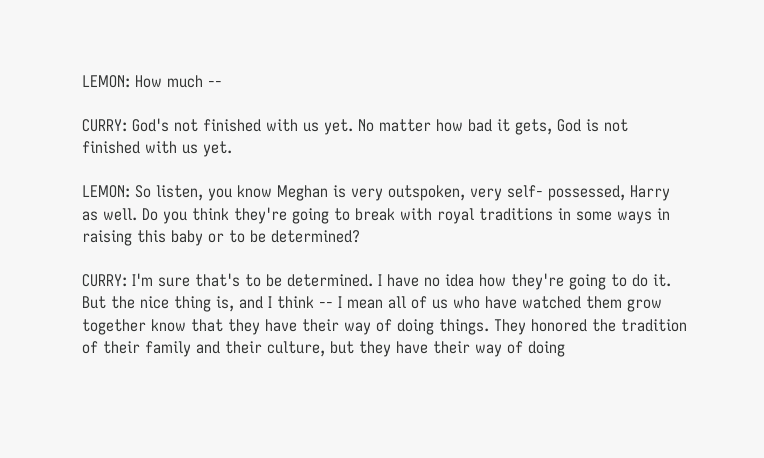LEMON: How much --

CURRY: God's not finished with us yet. No matter how bad it gets, God is not finished with us yet.

LEMON: So listen, you know Meghan is very outspoken, very self- possessed, Harry as well. Do you think they're going to break with royal traditions in some ways in raising this baby or to be determined?

CURRY: I'm sure that's to be determined. I have no idea how they're going to do it. But the nice thing is, and I think -- I mean all of us who have watched them grow together know that they have their way of doing things. They honored the tradition of their family and their culture, but they have their way of doing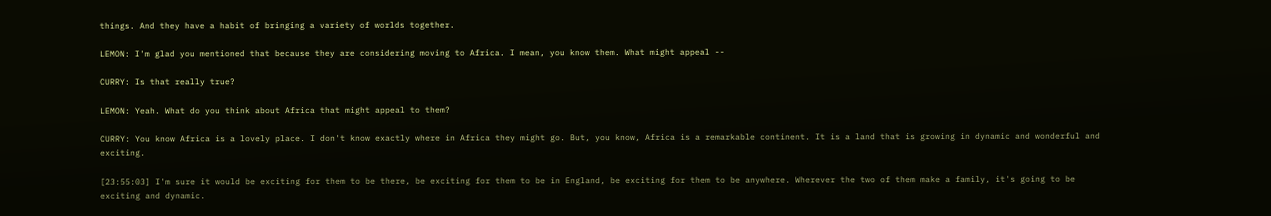things. And they have a habit of bringing a variety of worlds together.

LEMON: I'm glad you mentioned that because they are considering moving to Africa. I mean, you know them. What might appeal --

CURRY: Is that really true?

LEMON: Yeah. What do you think about Africa that might appeal to them?

CURRY: You know Africa is a lovely place. I don't know exactly where in Africa they might go. But, you know, Africa is a remarkable continent. It is a land that is growing in dynamic and wonderful and exciting.

[23:55:03] I'm sure it would be exciting for them to be there, be exciting for them to be in England, be exciting for them to be anywhere. Wherever the two of them make a family, it's going to be exciting and dynamic.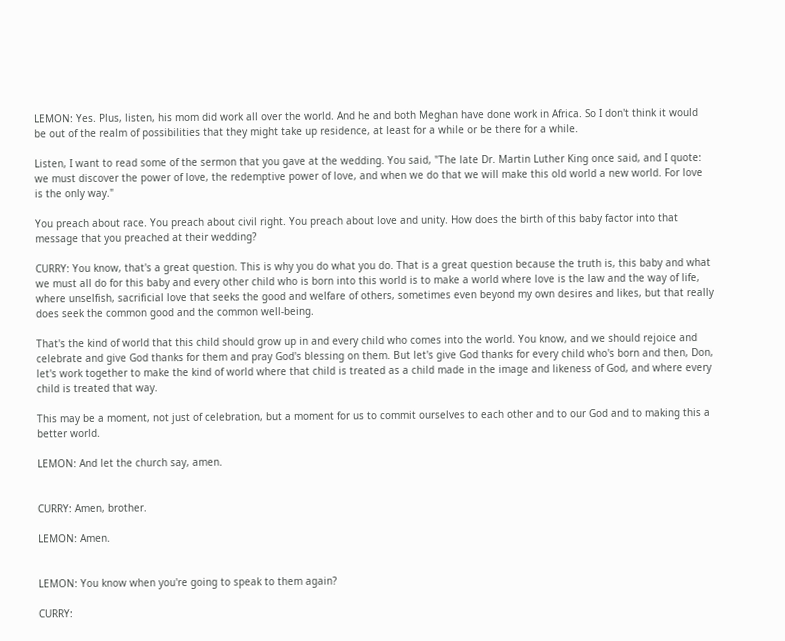LEMON: Yes. Plus, listen, his mom did work all over the world. And he and both Meghan have done work in Africa. So I don't think it would be out of the realm of possibilities that they might take up residence, at least for a while or be there for a while.

Listen, I want to read some of the sermon that you gave at the wedding. You said, "The late Dr. Martin Luther King once said, and I quote: we must discover the power of love, the redemptive power of love, and when we do that we will make this old world a new world. For love is the only way."

You preach about race. You preach about civil right. You preach about love and unity. How does the birth of this baby factor into that message that you preached at their wedding?

CURRY: You know, that's a great question. This is why you do what you do. That is a great question because the truth is, this baby and what we must all do for this baby and every other child who is born into this world is to make a world where love is the law and the way of life, where unselfish, sacrificial love that seeks the good and welfare of others, sometimes even beyond my own desires and likes, but that really does seek the common good and the common well-being.

That's the kind of world that this child should grow up in and every child who comes into the world. You know, and we should rejoice and celebrate and give God thanks for them and pray God's blessing on them. But let's give God thanks for every child who's born and then, Don, let's work together to make the kind of world where that child is treated as a child made in the image and likeness of God, and where every child is treated that way.

This may be a moment, not just of celebration, but a moment for us to commit ourselves to each other and to our God and to making this a better world.

LEMON: And let the church say, amen.


CURRY: Amen, brother.

LEMON: Amen.


LEMON: You know when you're going to speak to them again?

CURRY: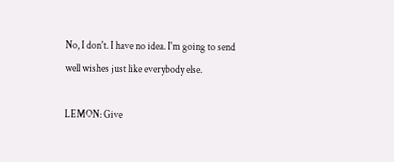No, I don't. I have no idea. I'm going to send well wishes just like everybody else.

LEMON: Give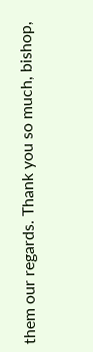them our regards. Thank you so much, bishop,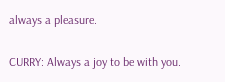always a pleasure.

CURRY: Always a joy to be with you.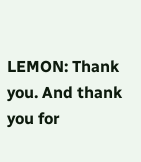LEMON: Thank you. And thank you for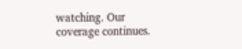watching. Our coverage continues.